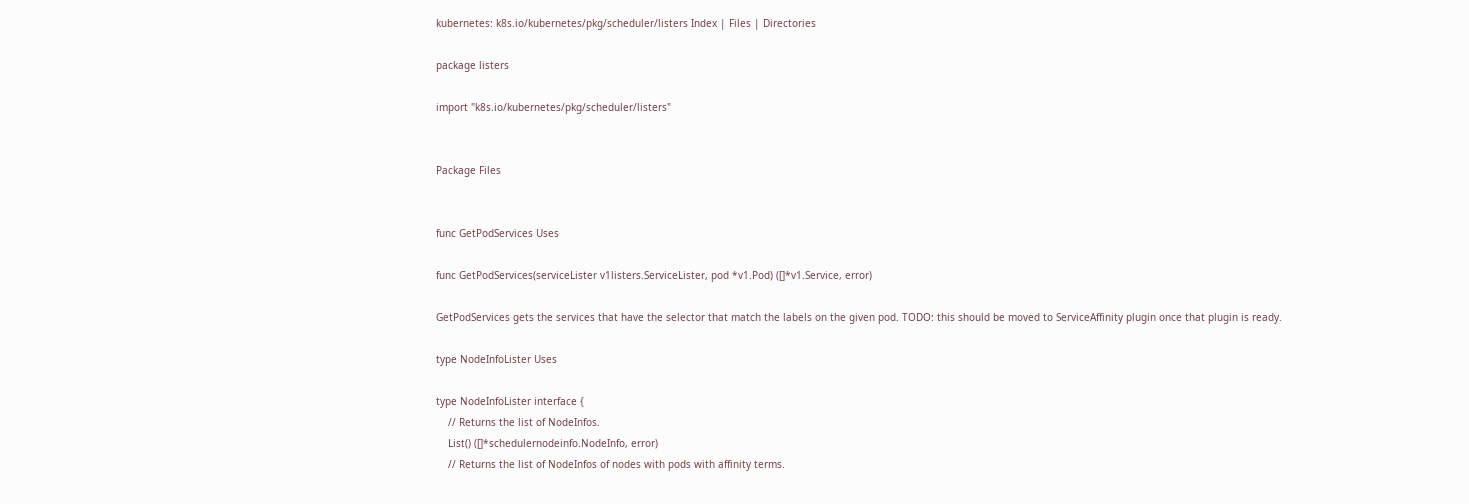kubernetes: k8s.io/kubernetes/pkg/scheduler/listers Index | Files | Directories

package listers

import "k8s.io/kubernetes/pkg/scheduler/listers"


Package Files


func GetPodServices Uses

func GetPodServices(serviceLister v1listers.ServiceLister, pod *v1.Pod) ([]*v1.Service, error)

GetPodServices gets the services that have the selector that match the labels on the given pod. TODO: this should be moved to ServiceAffinity plugin once that plugin is ready.

type NodeInfoLister Uses

type NodeInfoLister interface {
    // Returns the list of NodeInfos.
    List() ([]*schedulernodeinfo.NodeInfo, error)
    // Returns the list of NodeInfos of nodes with pods with affinity terms.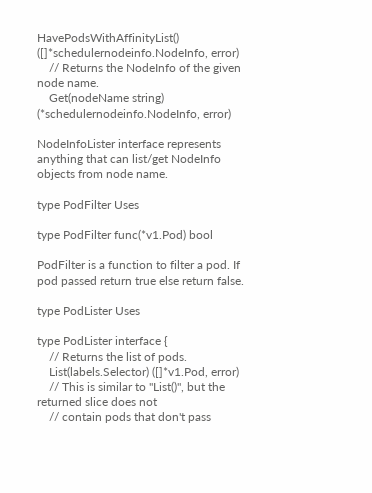HavePodsWithAffinityList() ([]*schedulernodeinfo.NodeInfo, error)
    // Returns the NodeInfo of the given node name.
    Get(nodeName string) (*schedulernodeinfo.NodeInfo, error)

NodeInfoLister interface represents anything that can list/get NodeInfo objects from node name.

type PodFilter Uses

type PodFilter func(*v1.Pod) bool

PodFilter is a function to filter a pod. If pod passed return true else return false.

type PodLister Uses

type PodLister interface {
    // Returns the list of pods.
    List(labels.Selector) ([]*v1.Pod, error)
    // This is similar to "List()", but the returned slice does not
    // contain pods that don't pass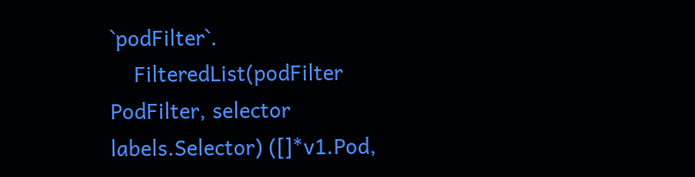`podFilter`.
    FilteredList(podFilter PodFilter, selector labels.Selector) ([]*v1.Pod,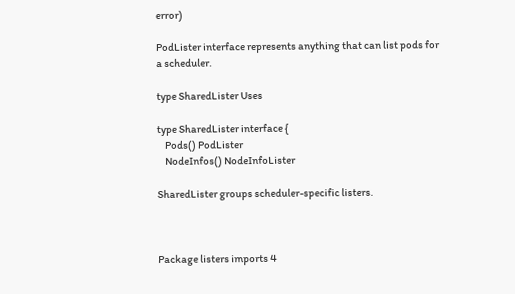error)

PodLister interface represents anything that can list pods for a scheduler.

type SharedLister Uses

type SharedLister interface {
    Pods() PodLister
    NodeInfos() NodeInfoLister

SharedLister groups scheduler-specific listers.



Package listers imports 4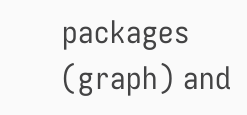packages (graph) and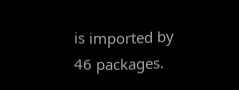is imported by 46 packages.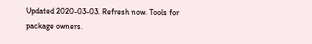Updated 2020-03-03. Refresh now. Tools for package owners.